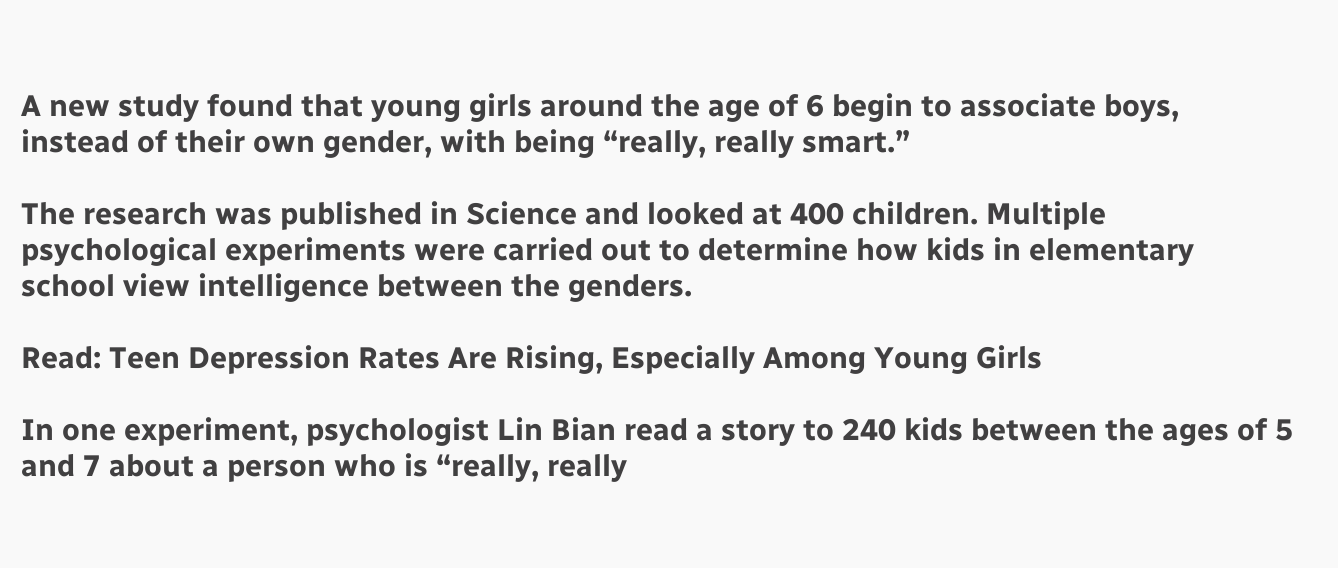A new study found that young girls around the age of 6 begin to associate boys, instead of their own gender, with being “really, really smart.”

The research was published in Science and looked at 400 children. Multiple psychological experiments were carried out to determine how kids in elementary school view intelligence between the genders.

Read: Teen Depression Rates Are Rising, Especially Among Young Girls

In one experiment, psychologist Lin Bian read a story to 240 kids between the ages of 5 and 7 about a person who is “really, really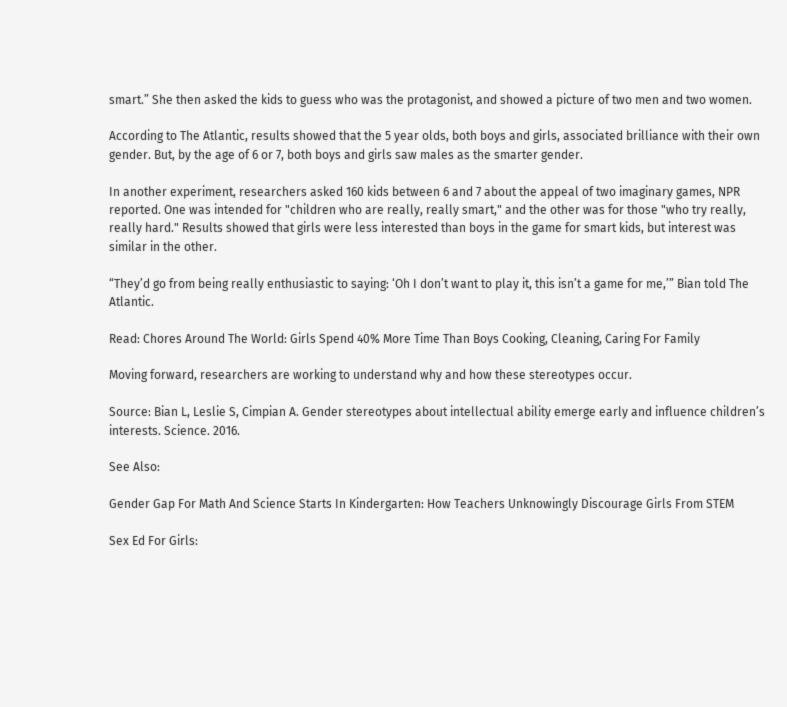smart.” She then asked the kids to guess who was the protagonist, and showed a picture of two men and two women.

According to The Atlantic, results showed that the 5 year olds, both boys and girls, associated brilliance with their own gender. But, by the age of 6 or 7, both boys and girls saw males as the smarter gender.

In another experiment, researchers asked 160 kids between 6 and 7 about the appeal of two imaginary games, NPR reported. One was intended for "children who are really, really smart," and the other was for those "who try really, really hard." Results showed that girls were less interested than boys in the game for smart kids, but interest was similar in the other.

“They’d go from being really enthusiastic to saying: ‘Oh I don’t want to play it, this isn’t a game for me,’” Bian told The Atlantic.

Read: Chores Around The World: Girls Spend 40% More Time Than Boys Cooking, Cleaning, Caring For Family

Moving forward, researchers are working to understand why and how these stereotypes occur.

Source: Bian L, Leslie S, Cimpian A. Gender stereotypes about intellectual ability emerge early and influence children’s interests. Science. 2016.

See Also:

Gender Gap For Math And Science Starts In Kindergarten: How Teachers Unknowingly Discourage Girls From STEM

Sex Ed For Girls: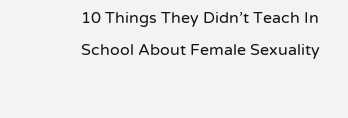10 Things They Didn’t Teach In School About Female Sexuality